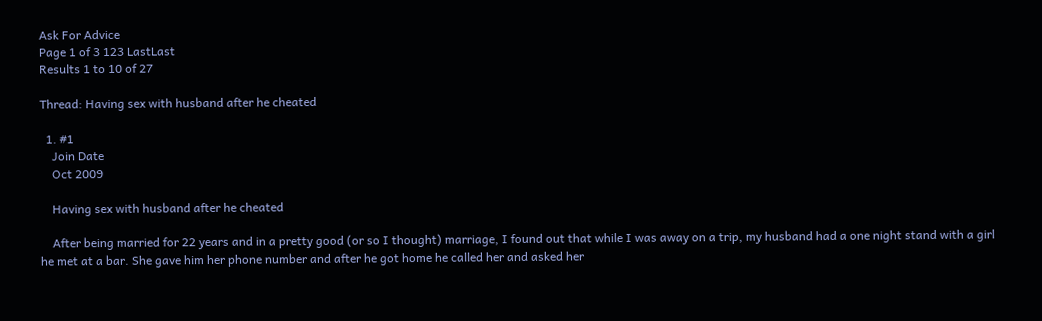Ask For Advice
Page 1 of 3 123 LastLast
Results 1 to 10 of 27

Thread: Having sex with husband after he cheated

  1. #1
    Join Date
    Oct 2009

    Having sex with husband after he cheated

    After being married for 22 years and in a pretty good (or so I thought) marriage, I found out that while I was away on a trip, my husband had a one night stand with a girl he met at a bar. She gave him her phone number and after he got home he called her and asked her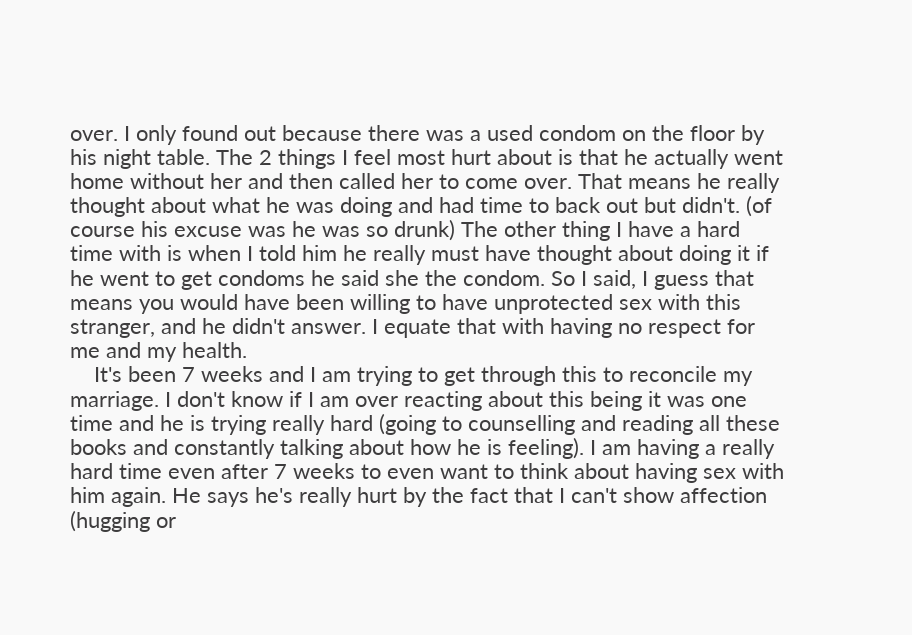over. I only found out because there was a used condom on the floor by his night table. The 2 things I feel most hurt about is that he actually went home without her and then called her to come over. That means he really thought about what he was doing and had time to back out but didn't. (of course his excuse was he was so drunk) The other thing I have a hard time with is when I told him he really must have thought about doing it if he went to get condoms he said she the condom. So I said, I guess that means you would have been willing to have unprotected sex with this stranger, and he didn't answer. I equate that with having no respect for me and my health.
    It's been 7 weeks and I am trying to get through this to reconcile my marriage. I don't know if I am over reacting about this being it was one time and he is trying really hard (going to counselling and reading all these books and constantly talking about how he is feeling). I am having a really hard time even after 7 weeks to even want to think about having sex with him again. He says he's really hurt by the fact that I can't show affection (hugging or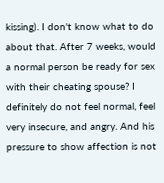kissing). I don't know what to do about that. After 7 weeks, would a normal person be ready for sex with their cheating spouse? I definitely do not feel normal, feel very insecure, and angry. And his pressure to show affection is not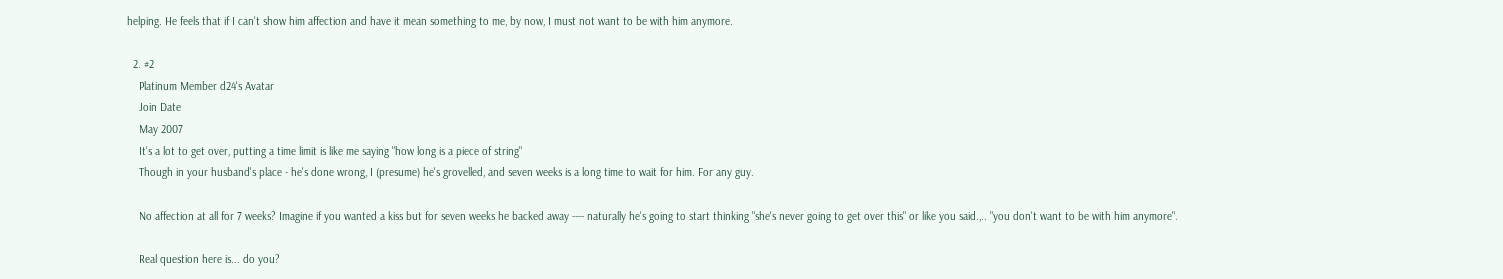helping. He feels that if I can't show him affection and have it mean something to me, by now, I must not want to be with him anymore.

  2. #2
    Platinum Member d24's Avatar
    Join Date
    May 2007
    It's a lot to get over, putting a time limit is like me saying "how long is a piece of string"
    Though in your husband's place - he's done wrong, I (presume) he's grovelled, and seven weeks is a long time to wait for him. For any guy.

    No affection at all for 7 weeks? Imagine if you wanted a kiss but for seven weeks he backed away ---- naturally he's going to start thinking "she's never going to get over this" or like you said.,.. "you don't want to be with him anymore".

    Real question here is... do you?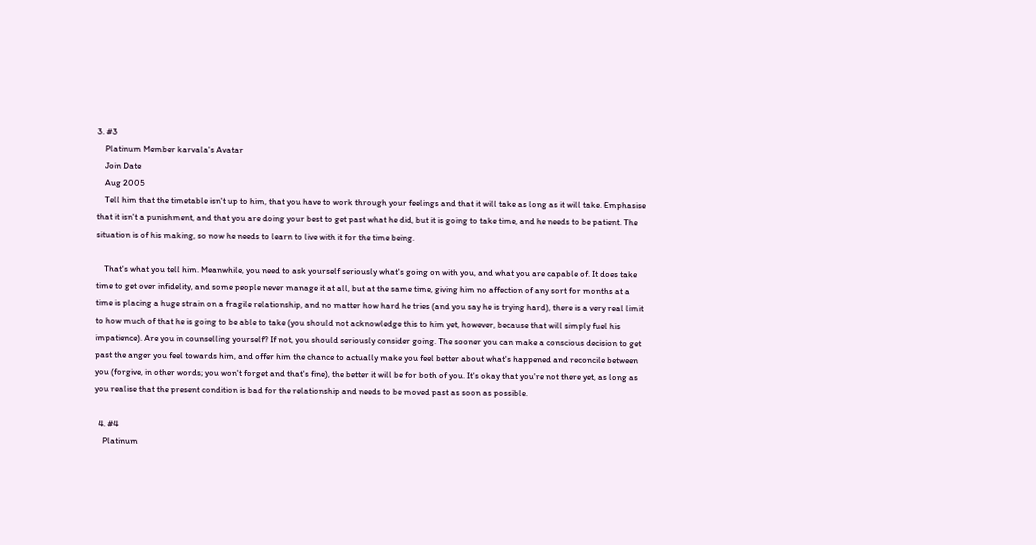3. #3
    Platinum Member karvala's Avatar
    Join Date
    Aug 2005
    Tell him that the timetable isn't up to him, that you have to work through your feelings and that it will take as long as it will take. Emphasise that it isn't a punishment, and that you are doing your best to get past what he did, but it is going to take time, and he needs to be patient. The situation is of his making, so now he needs to learn to live with it for the time being.

    That's what you tell him. Meanwhile, you need to ask yourself seriously what's going on with you, and what you are capable of. It does take time to get over infidelity, and some people never manage it at all, but at the same time, giving him no affection of any sort for months at a time is placing a huge strain on a fragile relationship, and no matter how hard he tries (and you say he is trying hard), there is a very real limit to how much of that he is going to be able to take (you should not acknowledge this to him yet, however, because that will simply fuel his impatience). Are you in counselling yourself? If not, you should seriously consider going. The sooner you can make a conscious decision to get past the anger you feel towards him, and offer him the chance to actually make you feel better about what's happened and reconcile between you (forgive, in other words; you won't forget and that's fine), the better it will be for both of you. It's okay that you're not there yet, as long as you realise that the present condition is bad for the relationship and needs to be moved past as soon as possible.

  4. #4
    Platinum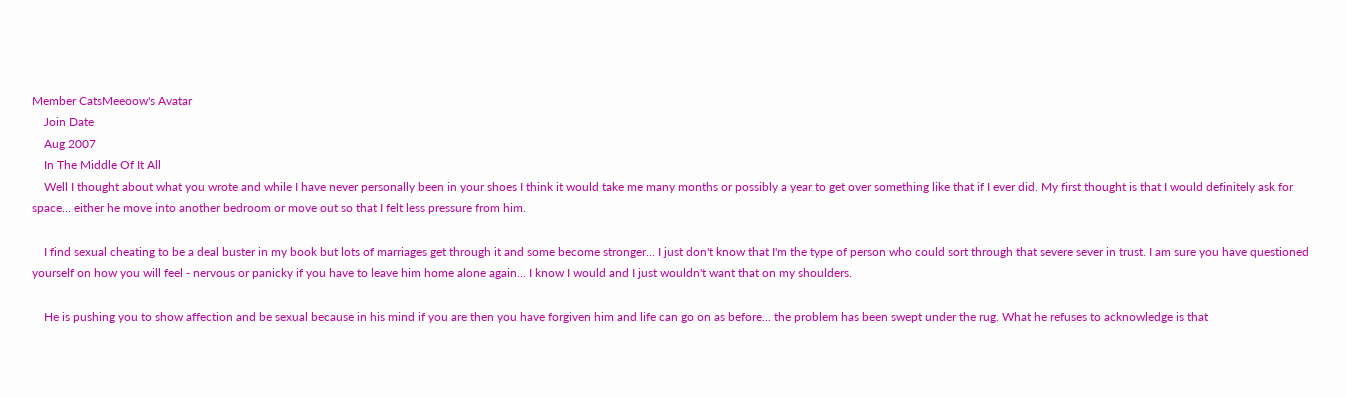Member CatsMeeoow's Avatar
    Join Date
    Aug 2007
    In The Middle Of It All
    Well I thought about what you wrote and while I have never personally been in your shoes I think it would take me many months or possibly a year to get over something like that if I ever did. My first thought is that I would definitely ask for space... either he move into another bedroom or move out so that I felt less pressure from him.

    I find sexual cheating to be a deal buster in my book but lots of marriages get through it and some become stronger... I just don't know that I'm the type of person who could sort through that severe sever in trust. I am sure you have questioned yourself on how you will feel - nervous or panicky if you have to leave him home alone again... I know I would and I just wouldn't want that on my shoulders.

    He is pushing you to show affection and be sexual because in his mind if you are then you have forgiven him and life can go on as before... the problem has been swept under the rug. What he refuses to acknowledge is that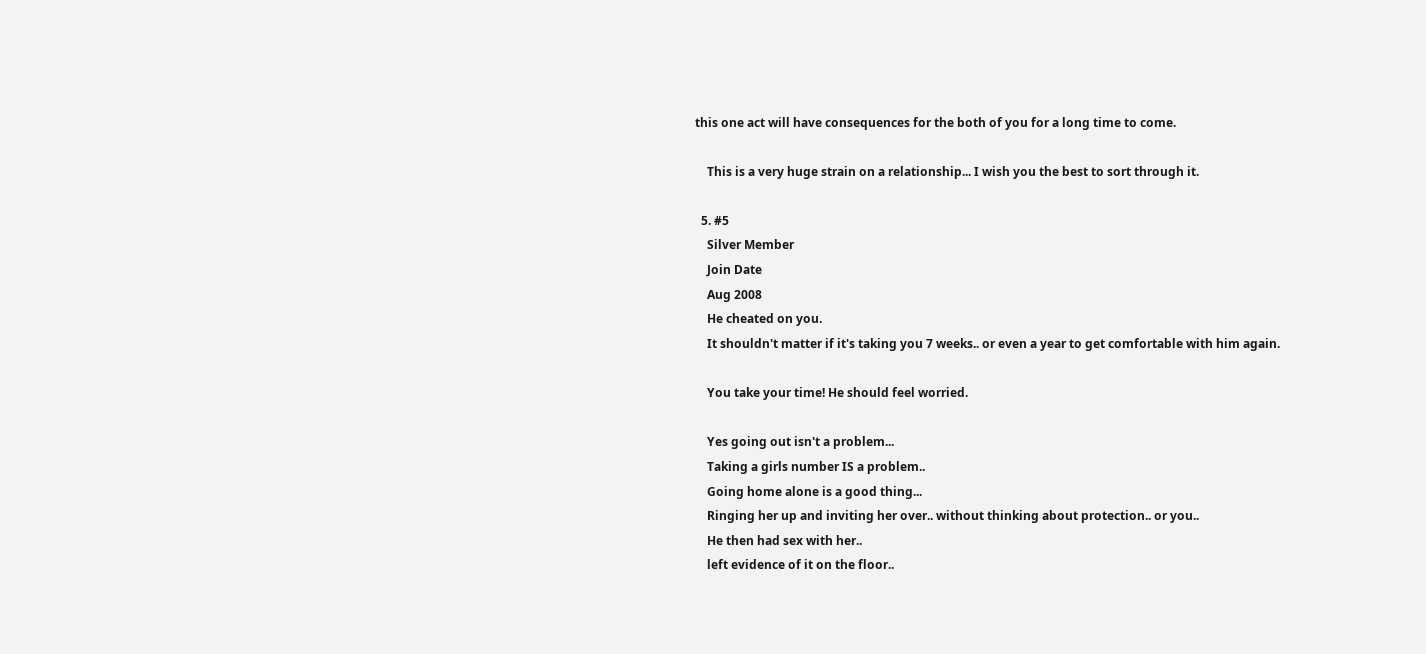this one act will have consequences for the both of you for a long time to come.

    This is a very huge strain on a relationship... I wish you the best to sort through it.

  5. #5
    Silver Member
    Join Date
    Aug 2008
    He cheated on you.
    It shouldn't matter if it's taking you 7 weeks.. or even a year to get comfortable with him again.

    You take your time! He should feel worried.

    Yes going out isn't a problem...
    Taking a girls number IS a problem..
    Going home alone is a good thing...
    Ringing her up and inviting her over.. without thinking about protection.. or you..
    He then had sex with her..
    left evidence of it on the floor..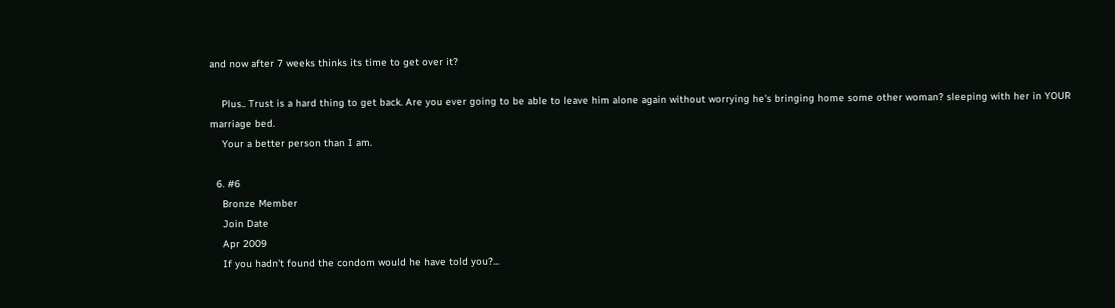and now after 7 weeks thinks its time to get over it?

    Plus.. Trust is a hard thing to get back. Are you ever going to be able to leave him alone again without worrying he's bringing home some other woman? sleeping with her in YOUR marriage bed.
    Your a better person than I am.

  6. #6
    Bronze Member
    Join Date
    Apr 2009
    If you hadn't found the condom would he have told you?...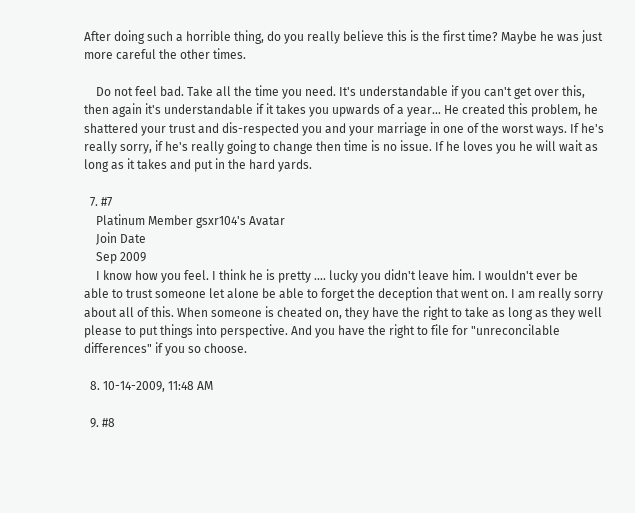After doing such a horrible thing, do you really believe this is the first time? Maybe he was just more careful the other times.

    Do not feel bad. Take all the time you need. It's understandable if you can't get over this, then again it's understandable if it takes you upwards of a year... He created this problem, he shattered your trust and dis-respected you and your marriage in one of the worst ways. If he's really sorry, if he's really going to change then time is no issue. If he loves you he will wait as long as it takes and put in the hard yards.

  7. #7
    Platinum Member gsxr104's Avatar
    Join Date
    Sep 2009
    I know how you feel. I think he is pretty .... lucky you didn't leave him. I wouldn't ever be able to trust someone let alone be able to forget the deception that went on. I am really sorry about all of this. When someone is cheated on, they have the right to take as long as they well please to put things into perspective. And you have the right to file for "unreconcilable differences" if you so choose.

  8. 10-14-2009, 11:48 AM

  9. #8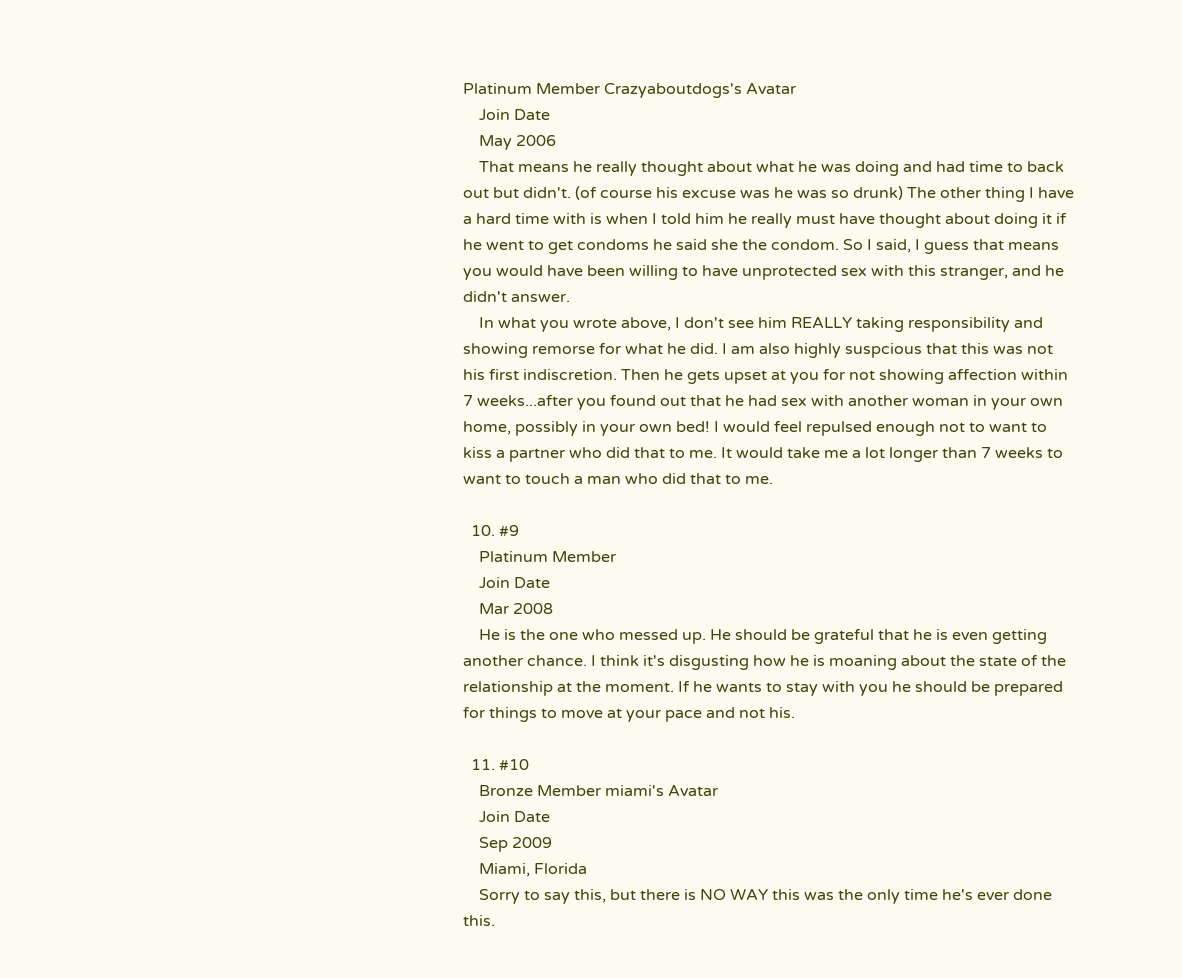Platinum Member Crazyaboutdogs's Avatar
    Join Date
    May 2006
    That means he really thought about what he was doing and had time to back out but didn't. (of course his excuse was he was so drunk) The other thing I have a hard time with is when I told him he really must have thought about doing it if he went to get condoms he said she the condom. So I said, I guess that means you would have been willing to have unprotected sex with this stranger, and he didn't answer.
    In what you wrote above, I don't see him REALLY taking responsibility and showing remorse for what he did. I am also highly suspcious that this was not his first indiscretion. Then he gets upset at you for not showing affection within 7 weeks...after you found out that he had sex with another woman in your own home, possibly in your own bed! I would feel repulsed enough not to want to kiss a partner who did that to me. It would take me a lot longer than 7 weeks to want to touch a man who did that to me.

  10. #9
    Platinum Member
    Join Date
    Mar 2008
    He is the one who messed up. He should be grateful that he is even getting another chance. I think it's disgusting how he is moaning about the state of the relationship at the moment. If he wants to stay with you he should be prepared for things to move at your pace and not his.

  11. #10
    Bronze Member miami's Avatar
    Join Date
    Sep 2009
    Miami, Florida
    Sorry to say this, but there is NO WAY this was the only time he's ever done this.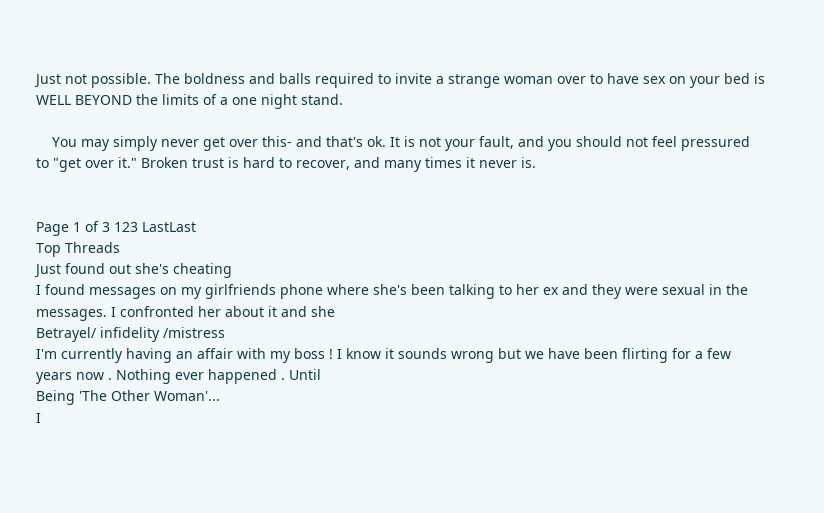Just not possible. The boldness and balls required to invite a strange woman over to have sex on your bed is WELL BEYOND the limits of a one night stand.

    You may simply never get over this- and that's ok. It is not your fault, and you should not feel pressured to "get over it." Broken trust is hard to recover, and many times it never is.


Page 1 of 3 123 LastLast
Top Threads
Just found out she's cheating
I found messages on my girlfriends phone where she's been talking to her ex and they were sexual in the messages. I confronted her about it and she
Betrayel/ infidelity /mistress
I'm currently having an affair with my boss ! I know it sounds wrong but we have been flirting for a few years now . Nothing ever happened . Until
Being 'The Other Woman'...
I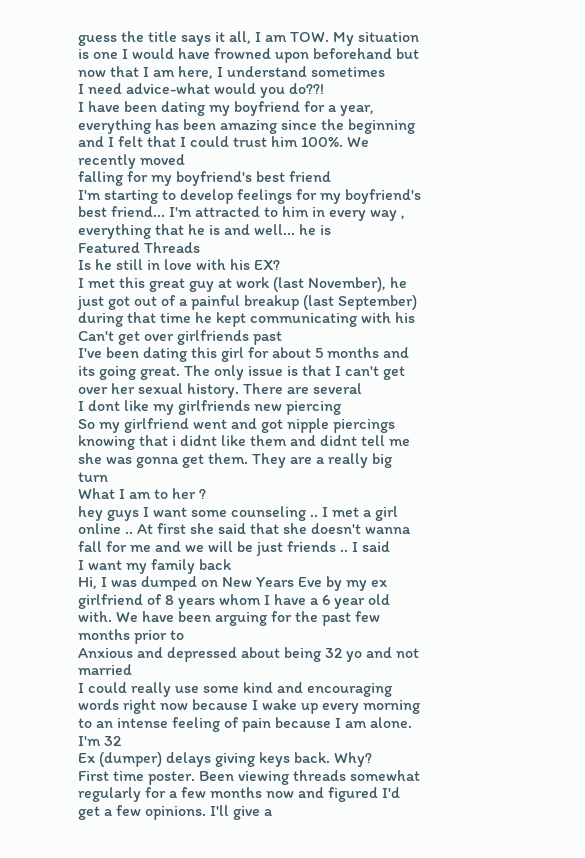guess the title says it all, I am TOW. My situation is one I would have frowned upon beforehand but now that I am here, I understand sometimes
I need advice-what would you do??!
I have been dating my boyfriend for a year, everything has been amazing since the beginning and I felt that I could trust him 100%. We recently moved
falling for my boyfriend's best friend
I'm starting to develop feelings for my boyfriend's best friend... I'm attracted to him in every way , everything that he is and well... he is
Featured Threads
Is he still in love with his EX?
I met this great guy at work (last November), he just got out of a painful breakup (last September) during that time he kept communicating with his
Can't get over girlfriends past
I've been dating this girl for about 5 months and its going great. The only issue is that I can't get over her sexual history. There are several
I dont like my girlfriends new piercing
So my girlfriend went and got nipple piercings knowing that i didnt like them and didnt tell me she was gonna get them. They are a really big turn
What I am to her ?
hey guys I want some counseling .. I met a girl online .. At first she said that she doesn't wanna fall for me and we will be just friends .. I said
I want my family back
Hi, I was dumped on New Years Eve by my ex girlfriend of 8 years whom I have a 6 year old with. We have been arguing for the past few months prior to
Anxious and depressed about being 32 yo and not married
I could really use some kind and encouraging words right now because I wake up every morning to an intense feeling of pain because I am alone. I'm 32
Ex (dumper) delays giving keys back. Why?
First time poster. Been viewing threads somewhat regularly for a few months now and figured I'd get a few opinions. I'll give a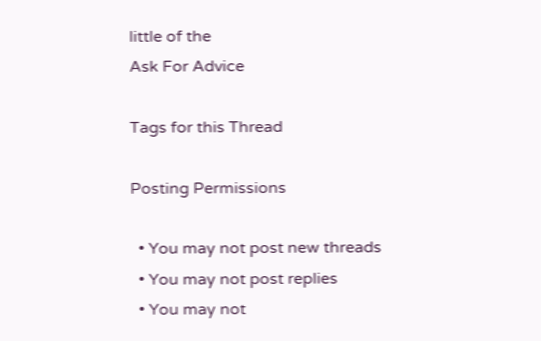little of the
Ask For Advice

Tags for this Thread

Posting Permissions

  • You may not post new threads
  • You may not post replies
  • You may not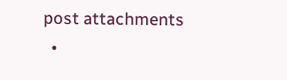post attachments
  •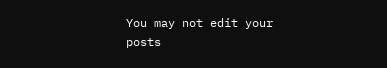You may not edit your posts